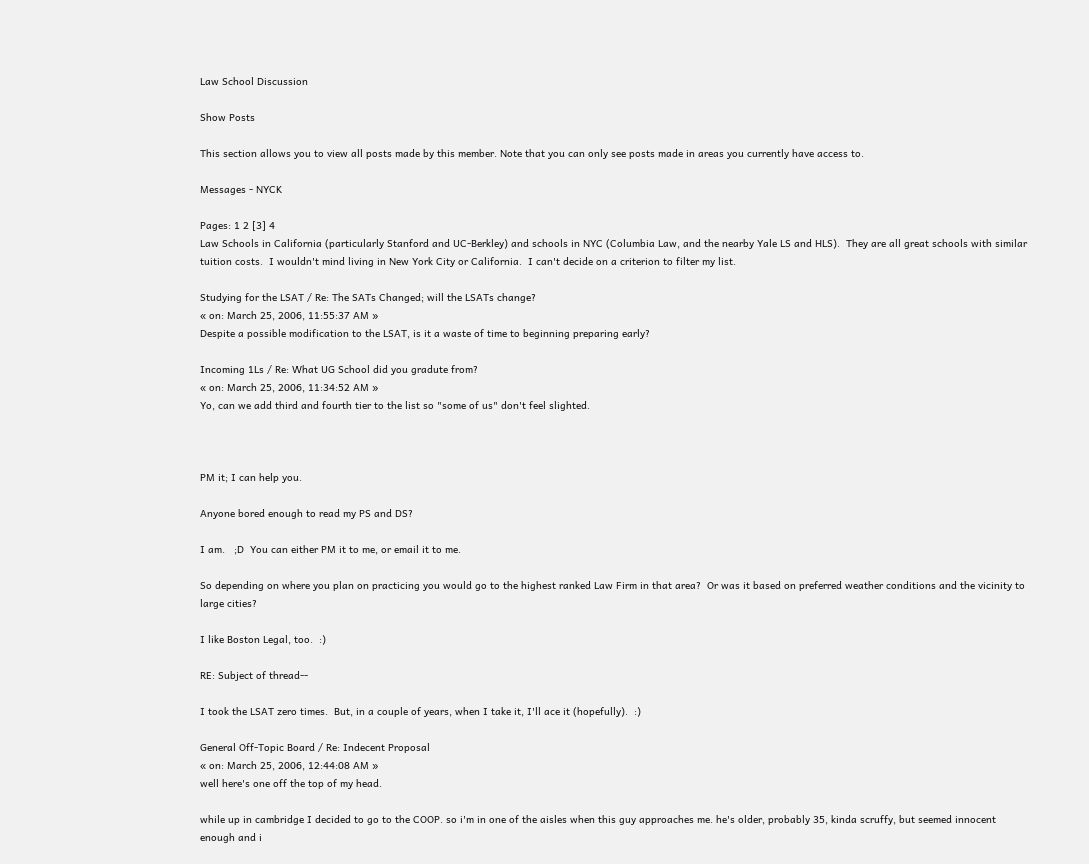Law School Discussion

Show Posts

This section allows you to view all posts made by this member. Note that you can only see posts made in areas you currently have access to.

Messages - NYCK

Pages: 1 2 [3] 4
Law Schools in California (particularly Stanford and UC-Berkley) and schools in NYC (Columbia Law, and the nearby Yale LS and HLS).  They are all great schools with similar tuition costs.  I wouldn't mind living in New York City or California.  I can't decide on a criterion to filter my list.

Studying for the LSAT / Re: The SATs Changed; will the LSATs change?
« on: March 25, 2006, 11:55:37 AM »
Despite a possible modification to the LSAT, is it a waste of time to beginning preparing early?

Incoming 1Ls / Re: What UG School did you gradute from?
« on: March 25, 2006, 11:34:52 AM »
Yo, can we add third and fourth tier to the list so "some of us" don't feel slighted.



PM it; I can help you.

Anyone bored enough to read my PS and DS?

I am.   ;D  You can either PM it to me, or email it to me.

So depending on where you plan on practicing you would go to the highest ranked Law Firm in that area?  Or was it based on preferred weather conditions and the vicinity to large cities?

I like Boston Legal, too.  :)

RE: Subject of thread--

I took the LSAT zero times.  But, in a couple of years, when I take it, I'll ace it (hopefully).  :)

General Off-Topic Board / Re: Indecent Proposal
« on: March 25, 2006, 12:44:08 AM »
well here's one off the top of my head.

while up in cambridge I decided to go to the COOP. so i'm in one of the aisles when this guy approaches me. he's older, probably 35, kinda scruffy, but seemed innocent enough and i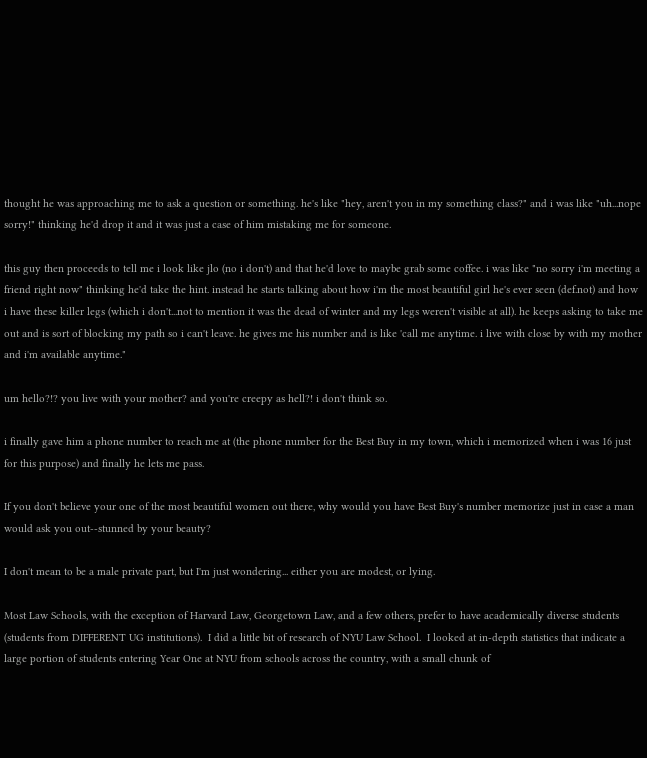thought he was approaching me to ask a question or something. he's like "hey, aren't you in my something class?" and i was like "uh...nope sorry!" thinking he'd drop it and it was just a case of him mistaking me for someone.

this guy then proceeds to tell me i look like jlo (no i don't) and that he'd love to maybe grab some coffee. i was like "no sorry i'm meeting a friend right now" thinking he'd take the hint. instead he starts talking about how i'm the most beautiful girl he's ever seen (def.not) and how i have these killer legs (which i don't...not to mention it was the dead of winter and my legs weren't visible at all). he keeps asking to take me out and is sort of blocking my path so i can't leave. he gives me his number and is like 'call me anytime. i live with close by with my mother and i'm available anytime."

um hello?!? you live with your mother? and you're creepy as hell?! i don't think so.

i finally gave him a phone number to reach me at (the phone number for the Best Buy in my town, which i memorized when i was 16 just for this purpose) and finally he lets me pass.

If you don't believe your one of the most beautiful women out there, why would you have Best Buy's number memorize just in case a man would ask you out--stunned by your beauty?

I don't mean to be a male private part, but I'm just wondering... either you are modest, or lying.

Most Law Schools, with the exception of Harvard Law, Georgetown Law, and a few others, prefer to have academically diverse students (students from DIFFERENT UG institutions).  I did a little bit of research of NYU Law School.  I looked at in-depth statistics that indicate a large portion of students entering Year One at NYU from schools across the country, with a small chunk of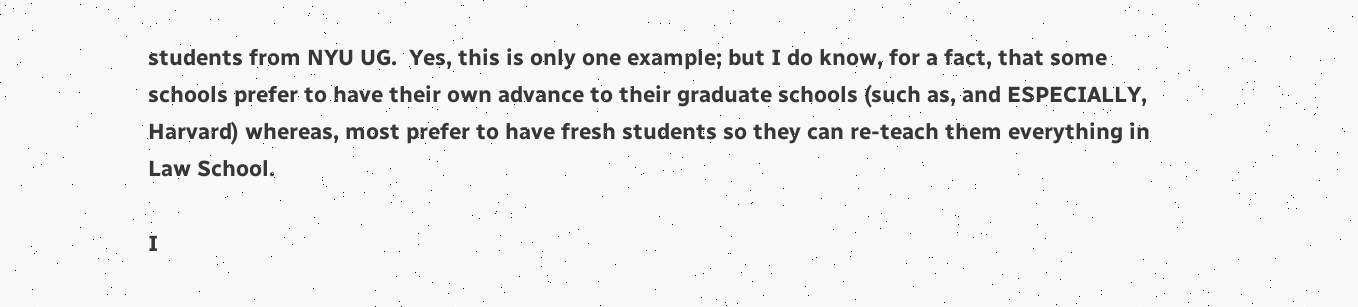students from NYU UG.  Yes, this is only one example; but I do know, for a fact, that some schools prefer to have their own advance to their graduate schools (such as, and ESPECIALLY, Harvard) whereas, most prefer to have fresh students so they can re-teach them everything in Law School.

I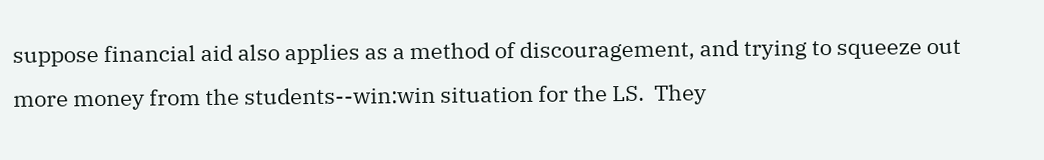suppose financial aid also applies as a method of discouragement, and trying to squeeze out more money from the students--win:win situation for the LS.  They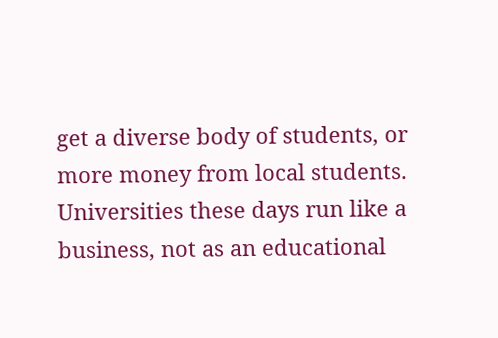get a diverse body of students, or more money from local students.  Universities these days run like a business, not as an educational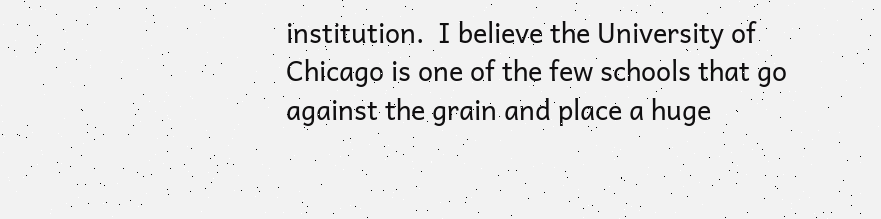institution.  I believe the University of Chicago is one of the few schools that go against the grain and place a huge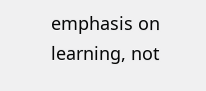emphasis on learning, not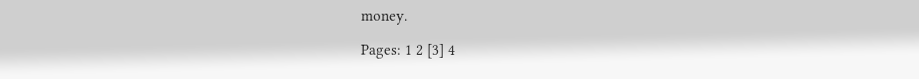money.

Pages: 1 2 [3] 4